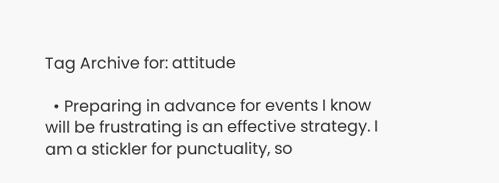Tag Archive for: attitude

  • Preparing in advance for events I know will be frustrating is an effective strategy. I am a stickler for punctuality, so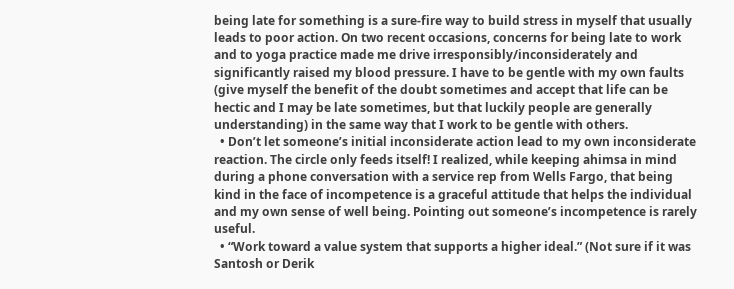being late for something is a sure-fire way to build stress in myself that usually leads to poor action. On two recent occasions, concerns for being late to work and to yoga practice made me drive irresponsibly/inconsiderately and significantly raised my blood pressure. I have to be gentle with my own faults (give myself the benefit of the doubt sometimes and accept that life can be hectic and I may be late sometimes, but that luckily people are generally understanding) in the same way that I work to be gentle with others.
  • Don’t let someone’s initial inconsiderate action lead to my own inconsiderate reaction. The circle only feeds itself! I realized, while keeping ahimsa in mind during a phone conversation with a service rep from Wells Fargo, that being kind in the face of incompetence is a graceful attitude that helps the individual and my own sense of well being. Pointing out someone’s incompetence is rarely useful.
  • “Work toward a value system that supports a higher ideal.” (Not sure if it was Santosh or Derik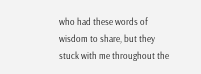who had these words of wisdom to share, but they stuck with me throughout the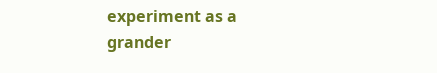experiment as a grander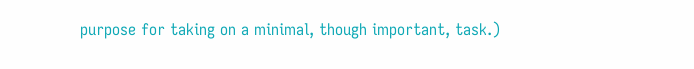purpose for taking on a minimal, though important, task.)